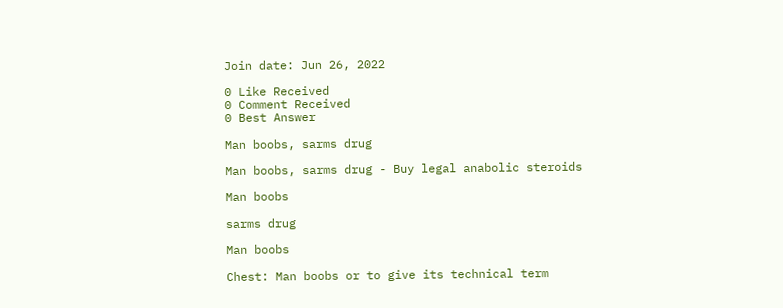Join date: Jun 26, 2022

0 Like Received
0 Comment Received
0 Best Answer

Man boobs, sarms drug

Man boobs, sarms drug - Buy legal anabolic steroids

Man boobs

sarms drug

Man boobs

Chest: Man boobs or to give its technical term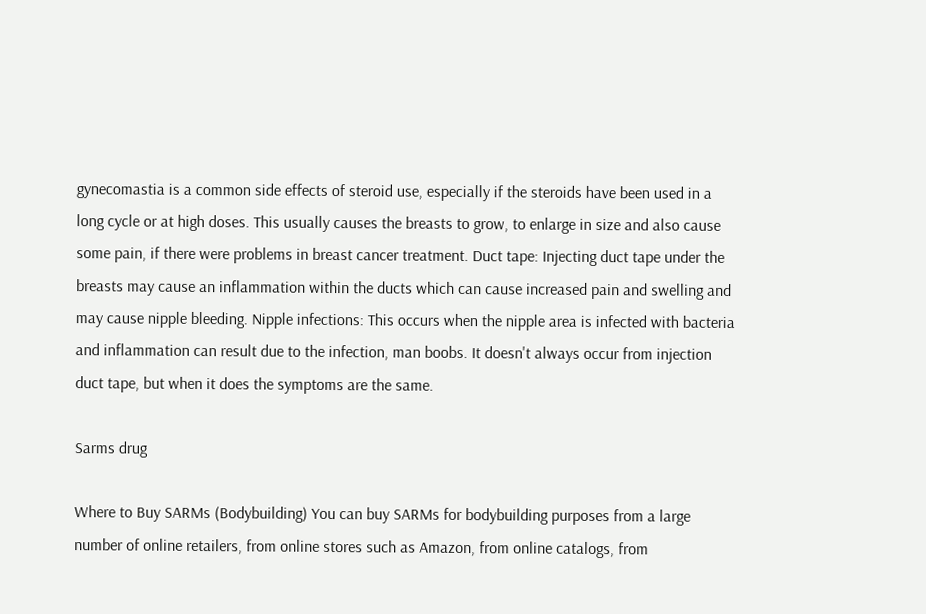gynecomastia is a common side effects of steroid use, especially if the steroids have been used in a long cycle or at high doses. This usually causes the breasts to grow, to enlarge in size and also cause some pain, if there were problems in breast cancer treatment. Duct tape: Injecting duct tape under the breasts may cause an inflammation within the ducts which can cause increased pain and swelling and may cause nipple bleeding. Nipple infections: This occurs when the nipple area is infected with bacteria and inflammation can result due to the infection, man boobs. It doesn't always occur from injection duct tape, but when it does the symptoms are the same.

Sarms drug

Where to Buy SARMs (Bodybuilding) You can buy SARMs for bodybuilding purposes from a large number of online retailers, from online stores such as Amazon, from online catalogs, from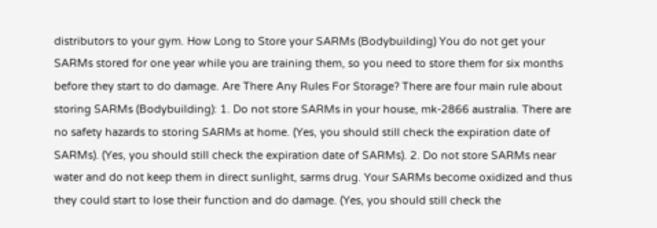distributors to your gym. How Long to Store your SARMs (Bodybuilding) You do not get your SARMs stored for one year while you are training them, so you need to store them for six months before they start to do damage. Are There Any Rules For Storage? There are four main rule about storing SARMs (Bodybuilding): 1. Do not store SARMs in your house, mk-2866 australia. There are no safety hazards to storing SARMs at home. (Yes, you should still check the expiration date of SARMs). (Yes, you should still check the expiration date of SARMs). 2. Do not store SARMs near water and do not keep them in direct sunlight, sarms drug. Your SARMs become oxidized and thus they could start to lose their function and do damage. (Yes, you should still check the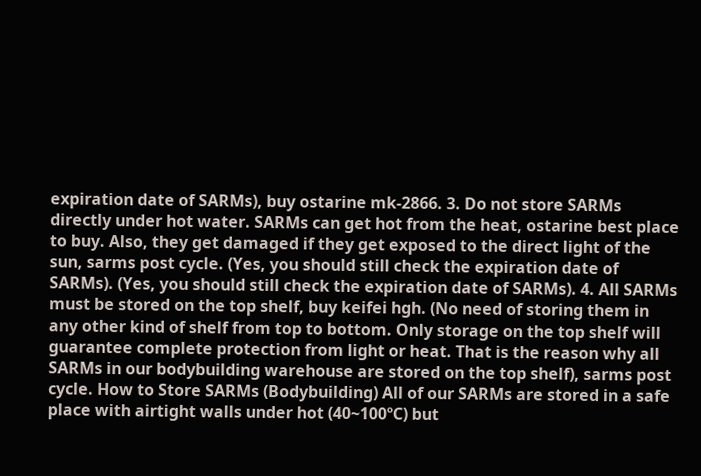expiration date of SARMs), buy ostarine mk-2866. 3. Do not store SARMs directly under hot water. SARMs can get hot from the heat, ostarine best place to buy. Also, they get damaged if they get exposed to the direct light of the sun, sarms post cycle. (Yes, you should still check the expiration date of SARMs). (Yes, you should still check the expiration date of SARMs). 4. All SARMs must be stored on the top shelf, buy keifei hgh. (No need of storing them in any other kind of shelf from top to bottom. Only storage on the top shelf will guarantee complete protection from light or heat. That is the reason why all SARMs in our bodybuilding warehouse are stored on the top shelf), sarms post cycle. How to Store SARMs (Bodybuilding) All of our SARMs are stored in a safe place with airtight walls under hot (40~100ºC) but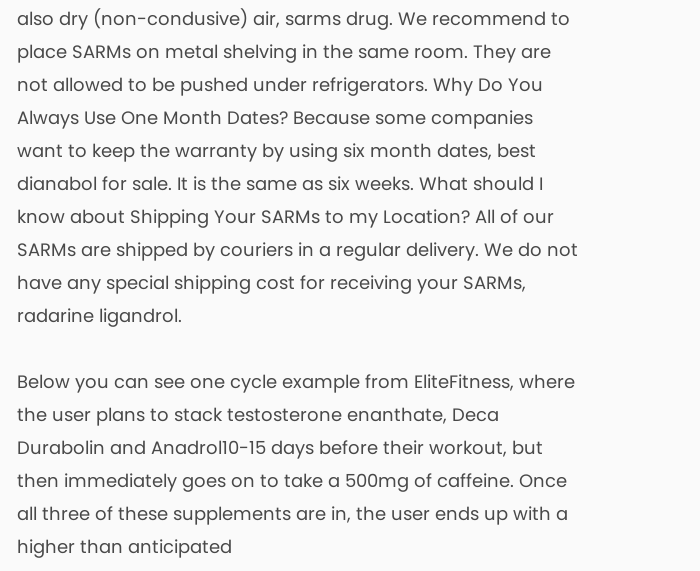also dry (non-condusive) air, sarms drug. We recommend to place SARMs on metal shelving in the same room. They are not allowed to be pushed under refrigerators. Why Do You Always Use One Month Dates? Because some companies want to keep the warranty by using six month dates, best dianabol for sale. It is the same as six weeks. What should I know about Shipping Your SARMs to my Location? All of our SARMs are shipped by couriers in a regular delivery. We do not have any special shipping cost for receiving your SARMs, radarine ligandrol.

Below you can see one cycle example from EliteFitness, where the user plans to stack testosterone enanthate, Deca Durabolin and Anadrol10-15 days before their workout, but then immediately goes on to take a 500mg of caffeine. Once all three of these supplements are in, the user ends up with a higher than anticipated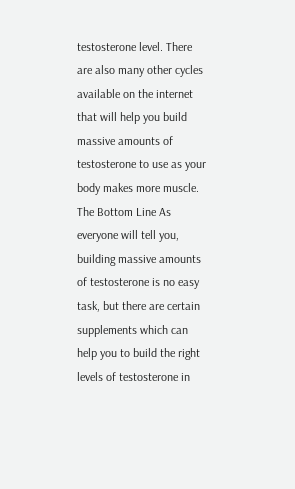testosterone level. There are also many other cycles available on the internet that will help you build massive amounts of testosterone to use as your body makes more muscle. The Bottom Line As everyone will tell you, building massive amounts of testosterone is no easy task, but there are certain supplements which can help you to build the right levels of testosterone in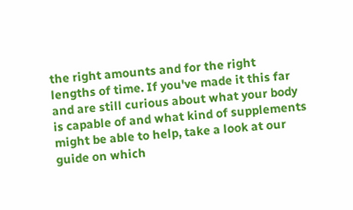the right amounts and for the right lengths of time. If you've made it this far and are still curious about what your body is capable of and what kind of supplements might be able to help, take a look at our guide on which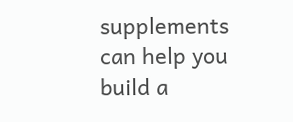supplements can help you build a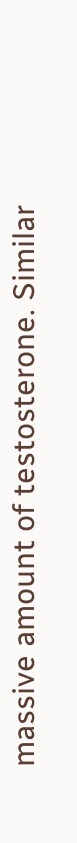massive amount of testosterone. Similar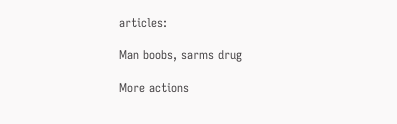articles:

Man boobs, sarms drug

More actions